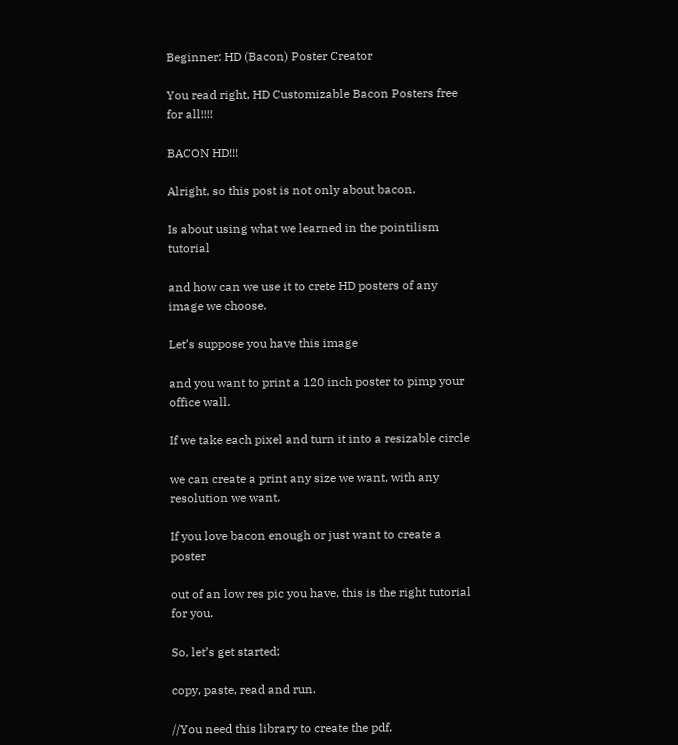Beginner: HD (Bacon) Poster Creator

You read right, HD Customizable Bacon Posters free for all!!!!

BACON HD!!!

Alright, so this post is not only about bacon.

Is about using what we learned in the pointilism tutorial

and how can we use it to crete HD posters of any image we choose.

Let’s suppose you have this image

and you want to print a 120 inch poster to pimp your office wall.

If we take each pixel and turn it into a resizable circle

we can create a print any size we want, with any resolution we want.

If you love bacon enough or just want to create a poster

out of an low res pic you have, this is the right tutorial for you.

So, let’s get started;

copy, paste, read and run.

//You need this library to create the pdf.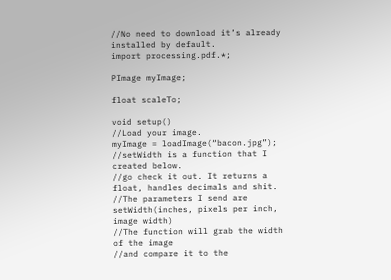//No need to download it’s already installed by default.
import processing.pdf.*;

PImage myImage;

float scaleTo;

void setup()
//Load your image.
myImage = loadImage(“bacon.jpg”);
//setWidth is a function that I created below.
//go check it out. It returns a float, handles decimals and shit.
//The parameters I send are setWidth(inches, pixels per inch, image width)
//The function will grab the width of the image
//and compare it to the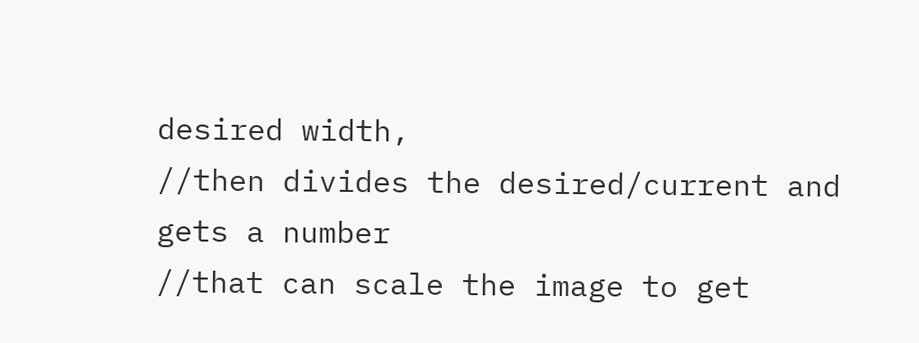desired width,
//then divides the desired/current and gets a number
//that can scale the image to get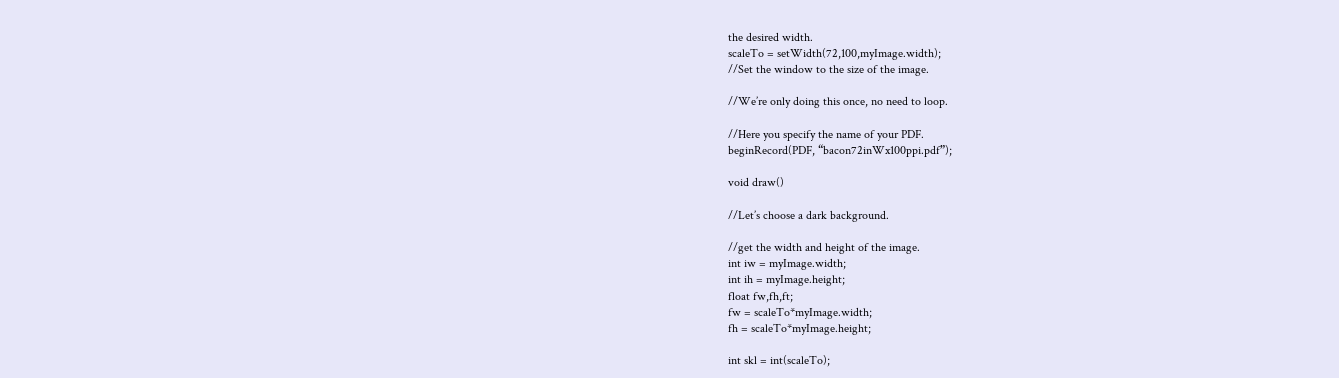the desired width.
scaleTo = setWidth(72,100,myImage.width);
//Set the window to the size of the image.

//We’re only doing this once, no need to loop.

//Here you specify the name of your PDF.
beginRecord(PDF, “bacon72inWx100ppi.pdf”);

void draw()

//Let’s choose a dark background.

//get the width and height of the image.
int iw = myImage.width;
int ih = myImage.height;
float fw,fh,ft;
fw = scaleTo*myImage.width;
fh = scaleTo*myImage.height;

int skl = int(scaleTo);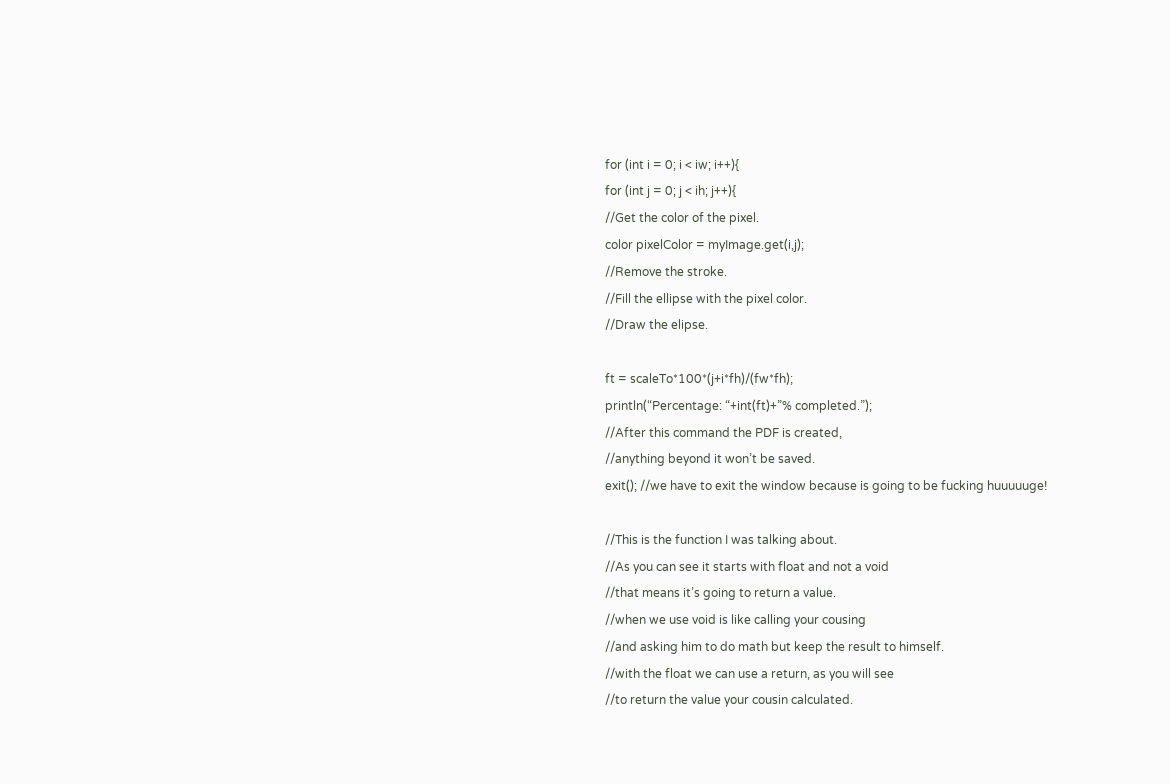for (int i = 0; i < iw; i++){
for (int j = 0; j < ih; j++){
//Get the color of the pixel.
color pixelColor = myImage.get(i,j);
//Remove the stroke.
//Fill the ellipse with the pixel color.
//Draw the elipse.

ft = scaleTo*100*(j+i*fh)/(fw*fh);
println(“Percentage: “+int(ft)+”% completed.”);
//After this command the PDF is created,
//anything beyond it won’t be saved.
exit(); //we have to exit the window because is going to be fucking huuuuuge!

//This is the function I was talking about.
//As you can see it starts with float and not a void
//that means it’s going to return a value.
//when we use void is like calling your cousing
//and asking him to do math but keep the result to himself.
//with the float we can use a return, as you will see
//to return the value your cousin calculated.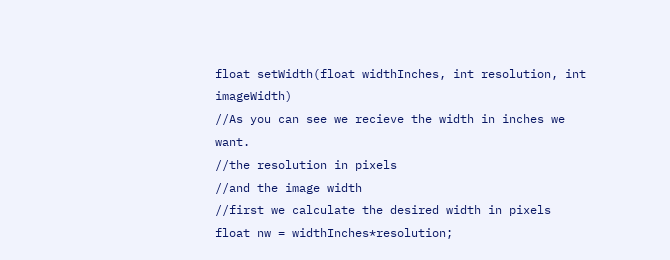float setWidth(float widthInches, int resolution, int imageWidth)
//As you can see we recieve the width in inches we want.
//the resolution in pixels
//and the image width
//first we calculate the desired width in pixels
float nw = widthInches*resolution;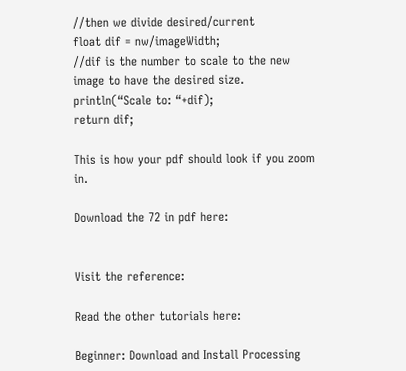//then we divide desired/current
float dif = nw/imageWidth;
//dif is the number to scale to the new image to have the desired size.
println(“Scale to: “+dif);
return dif;

This is how your pdf should look if you zoom in.

Download the 72 in pdf here:


Visit the reference:

Read the other tutorials here:

Beginner: Download and Install Processing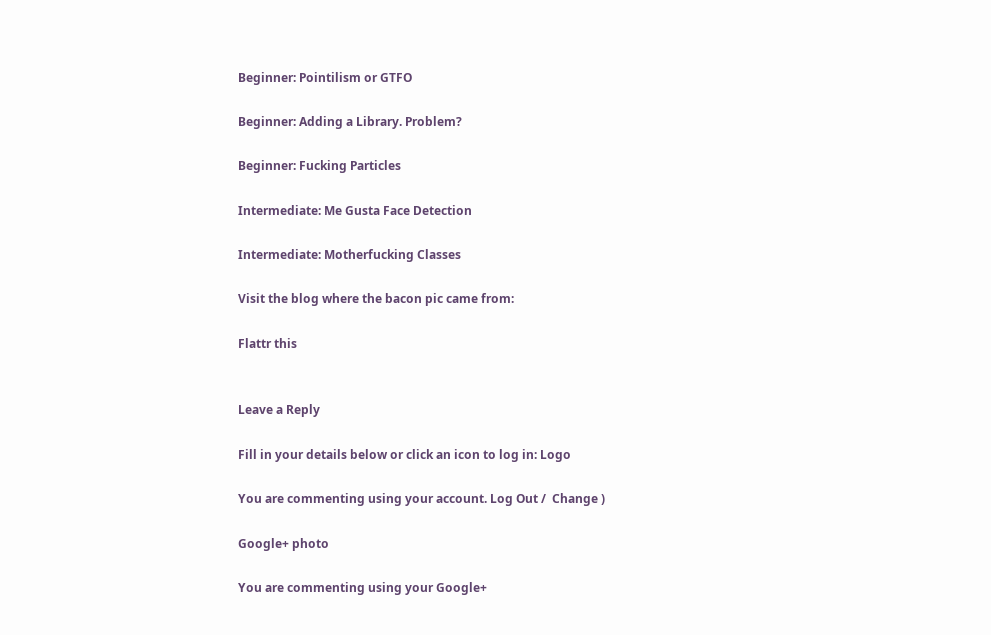Beginner: Pointilism or GTFO

Beginner: Adding a Library. Problem?

Beginner: Fucking Particles

Intermediate: Me Gusta Face Detection

Intermediate: Motherfucking Classes

Visit the blog where the bacon pic came from:

Flattr this


Leave a Reply

Fill in your details below or click an icon to log in: Logo

You are commenting using your account. Log Out /  Change )

Google+ photo

You are commenting using your Google+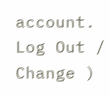account. Log Out /  Change )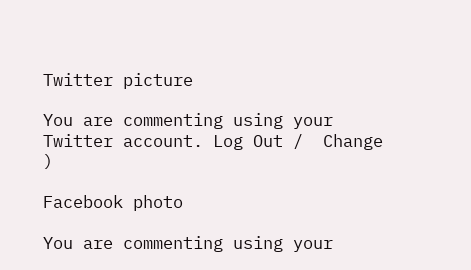Twitter picture

You are commenting using your Twitter account. Log Out /  Change )

Facebook photo

You are commenting using your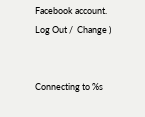Facebook account. Log Out /  Change )


Connecting to %s